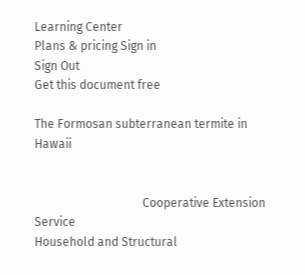Learning Center
Plans & pricing Sign in
Sign Out
Get this document free

The Formosan subterranean termite in Hawaii


                                    Cooperative Extension Service                                                                                   Household and Structural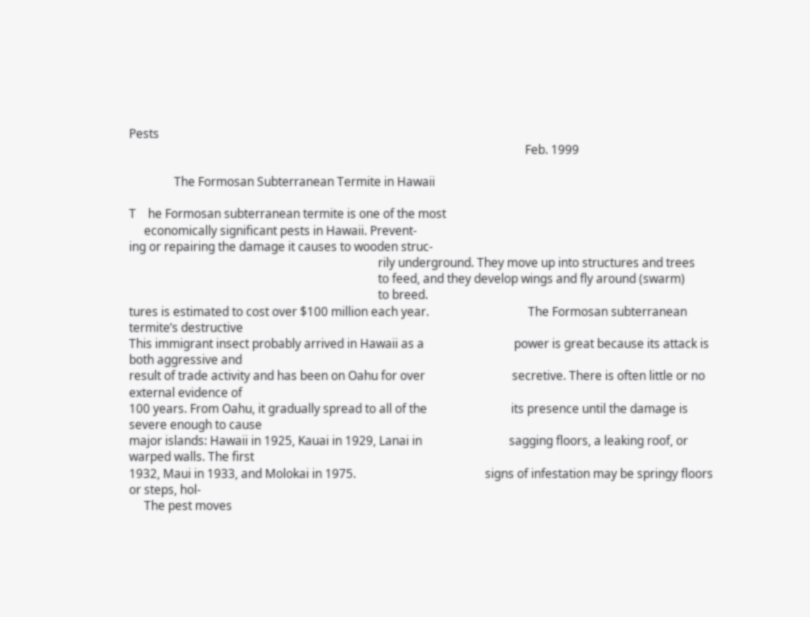Pests
                                                                                                                                    Feb. 1999

               The Formosan Subterranean Termite in Hawaii

T    he Formosan subterranean termite is one of the most
     economically significant pests in Hawaii. Prevent-
ing or repairing the damage it causes to wooden struc-
                                                                                   rily underground. They move up into structures and trees
                                                                                   to feed, and they develop wings and fly around (swarm)
                                                                                   to breed.
tures is estimated to cost over $100 million each year.                                 The Formosan subterranean termite’s destructive
This immigrant insect probably arrived in Hawaii as a                              power is great because its attack is both aggressive and
result of trade activity and has been on Oahu for over                             secretive. There is often little or no external evidence of
100 years. From Oahu, it gradually spread to all of the                            its presence until the damage is severe enough to cause
major islands: Hawaii in 1925, Kauai in 1929, Lanai in                             sagging floors, a leaking roof, or warped walls. The first
1932, Maui in 1933, and Molokai in 1975.                                           signs of infestation may be springy floors or steps, hol-
     The pest moves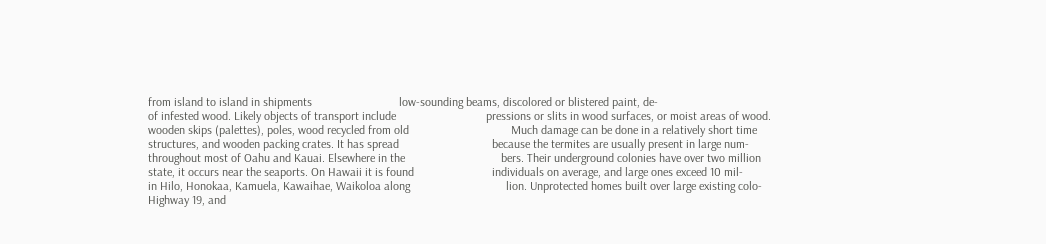from island to island in shipments                             low-sounding beams, discolored or blistered paint, de-
of infested wood. Likely objects of transport include                              pressions or slits in wood surfaces, or moist areas of wood.
wooden skips (palettes), poles, wood recycled from old                                  Much damage can be done in a relatively short time
structures, and wooden packing crates. It has spread                               because the termites are usually present in large num-
throughout most of Oahu and Kauai. Elsewhere in the                                bers. Their underground colonies have over two million
state, it occurs near the seaports. On Hawaii it is found                          individuals on average, and large ones exceed 10 mil-
in Hilo, Honokaa, Kamuela, Kawaihae, Waikoloa along                                lion. Unprotected homes built over large existing colo-
Highway 19, and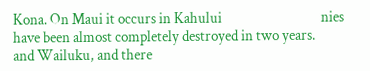Kona. On Maui it occurs in Kahului                                 nies have been almost completely destroyed in two years.
and Wailuku, and there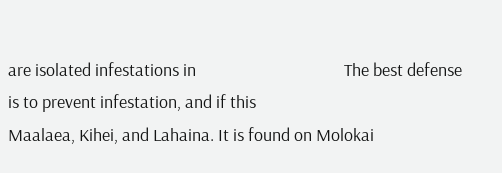are isolated infestations in                                     The best defense is to prevent infestation, and if this
Maalaea, Kihei, and Lahaina. It is found on Molokai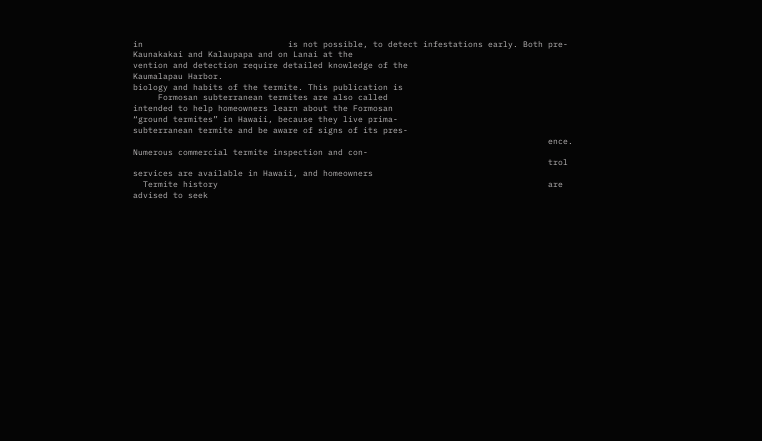in                             is not possible, to detect infestations early. Both pre-
Kaunakakai and Kalaupapa and on Lanai at the                                       vention and detection require detailed knowledge of the
Kaumalapau Harbor.                                                                 biology and habits of the termite. This publication is
     Formosan subterranean termites are also called                                intended to help homeowners learn about the Formosan
“ground termites” in Hawaii, because they live prima-                              subterranean termite and be aware of signs of its pres-
                                                                                   ence. Numerous commercial termite inspection and con-
                                                                                   trol services are available in Hawaii, and homeowners
  Termite history                                                                  are advised to seek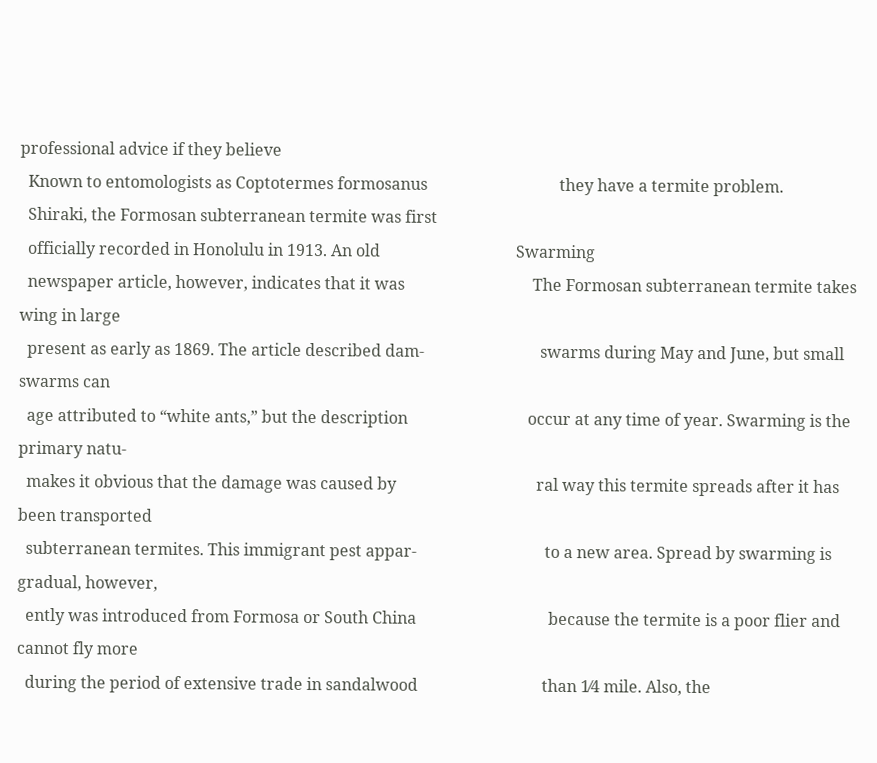professional advice if they believe
  Known to entomologists as Coptotermes formosanus                                 they have a termite problem.
  Shiraki, the Formosan subterranean termite was first
  officially recorded in Honolulu in 1913. An old                                  Swarming
  newspaper article, however, indicates that it was                                The Formosan subterranean termite takes wing in large
  present as early as 1869. The article described dam-                             swarms during May and June, but small swarms can
  age attributed to “white ants,” but the description                              occur at any time of year. Swarming is the primary natu-
  makes it obvious that the damage was caused by                                   ral way this termite spreads after it has been transported
  subterranean termites. This immigrant pest appar-                                to a new area. Spread by swarming is gradual, however,
  ently was introduced from Formosa or South China                                 because the termite is a poor flier and cannot fly more
  during the period of extensive trade in sandalwood                               than 1⁄4 mile. Also, the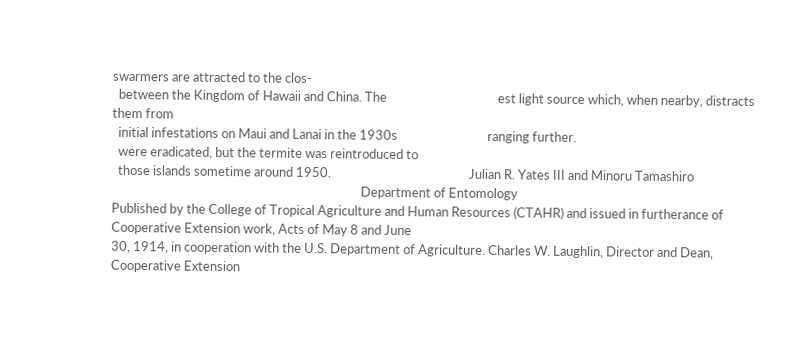swarmers are attracted to the clos-
  between the Kingdom of Hawaii and China. The                                     est light source which, when nearby, distracts them from
  initial infestations on Maui and Lanai in the 1930s                              ranging further.
  were eradicated, but the termite was reintroduced to
  those islands sometime around 1950.                                              Julian R. Yates III and Minoru Tamashiro
                                                                                   Department of Entomology
Published by the College of Tropical Agriculture and Human Resources (CTAHR) and issued in furtherance of Cooperative Extension work, Acts of May 8 and June
30, 1914, in cooperation with the U.S. Department of Agriculture. Charles W. Laughlin, Director and Dean, Cooperative Extension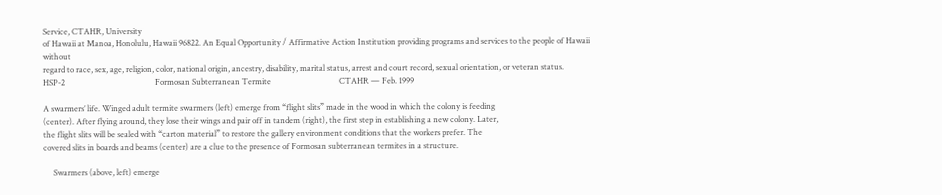Service, CTAHR, University
of Hawaii at Manoa, Honolulu, Hawaii 96822. An Equal Opportunity / Affirmative Action Institution providing programs and services to the people of Hawaii without
regard to race, sex, age, religion, color, national origin, ancestry, disability, marital status, arrest and court record, sexual orientation, or veteran status.
HSP-2                                             Formosan Subterranean Termite                                  CTAHR — Feb. 1999

A swarmers’ life. Winged adult termite swarmers (left) emerge from “flight slits” made in the wood in which the colony is feeding
(center). After flying around, they lose their wings and pair off in tandem (right), the first step in establishing a new colony. Later,
the flight slits will be sealed with “carton material” to restore the gallery environment conditions that the workers prefer. The
covered slits in boards and beams (center) are a clue to the presence of Formosan subterranean termites in a structure.

     Swarmers (above, left) emerge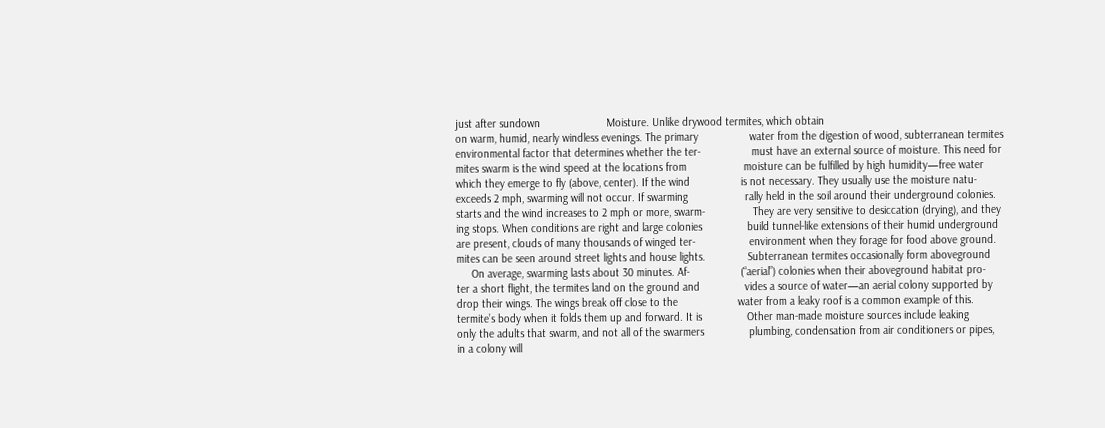just after sundown                      Moisture. Unlike drywood termites, which obtain
on warm, humid, nearly windless evenings. The primary                 water from the digestion of wood, subterranean termites
environmental factor that determines whether the ter-                 must have an external source of moisture. This need for
mites swarm is the wind speed at the locations from                   moisture can be fulfilled by high humidity—free water
which they emerge to fly (above, center). If the wind                 is not necessary. They usually use the moisture natu-
exceeds 2 mph, swarming will not occur. If swarming                   rally held in the soil around their underground colonies.
starts and the wind increases to 2 mph or more, swarm-                They are very sensitive to desiccation (drying), and they
ing stops. When conditions are right and large colonies               build tunnel-like extensions of their humid underground
are present, clouds of many thousands of winged ter-                  environment when they forage for food above ground.
mites can be seen around street lights and house lights.              Subterranean termites occasionally form aboveground
     On average, swarming lasts about 30 minutes. Af-                 (“aerial”) colonies when their aboveground habitat pro-
ter a short flight, the termites land on the ground and               vides a source of water—an aerial colony supported by
drop their wings. The wings break off close to the                    water from a leaky roof is a common example of this.
termite’s body when it folds them up and forward. It is               Other man-made moisture sources include leaking
only the adults that swarm, and not all of the swarmers               plumbing, condensation from air conditioners or pipes,
in a colony will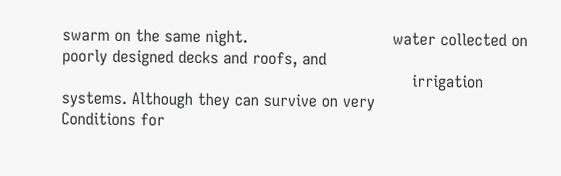swarm on the same night.                             water collected on poorly designed decks and roofs, and
                                                                      irrigation systems. Although they can survive on very
Conditions for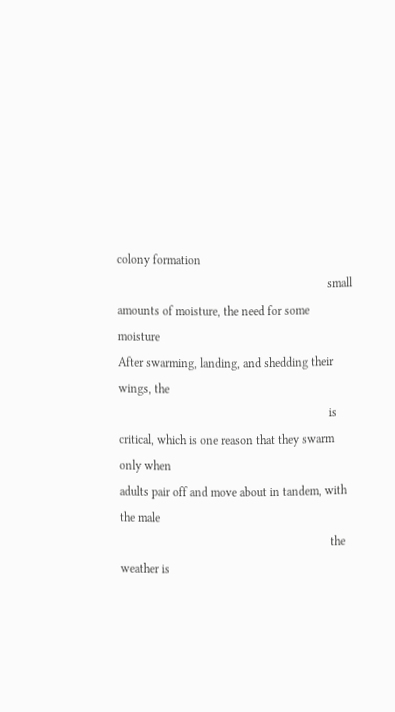colony formation
                                                                      small amounts of moisture, the need for some moisture
After swarming, landing, and shedding their wings, the
                                                                      is critical, which is one reason that they swarm only when
adults pair off and move about in tandem, with the male
                                                                      the weather is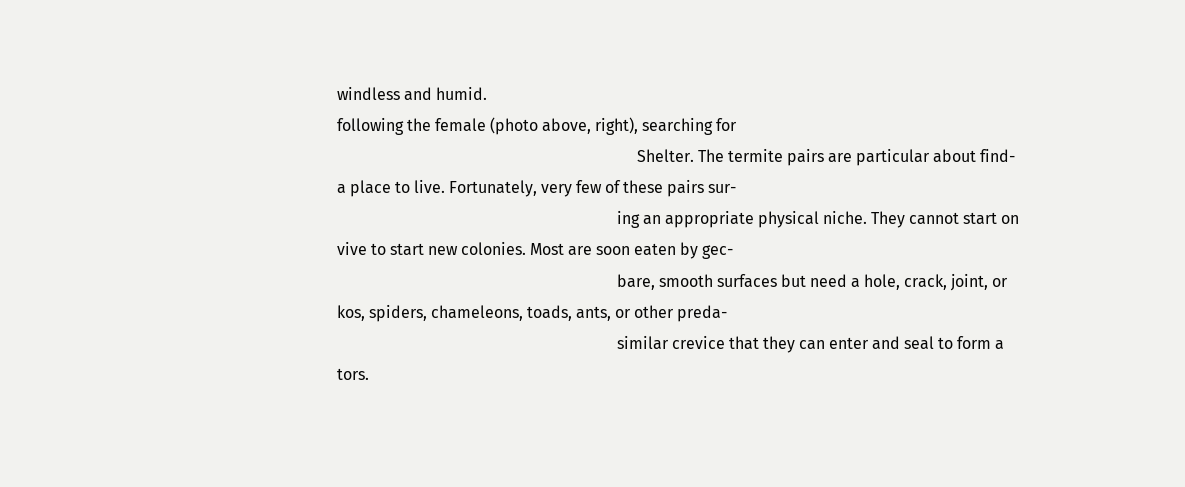windless and humid.
following the female (photo above, right), searching for
                                                                           Shelter. The termite pairs are particular about find-
a place to live. Fortunately, very few of these pairs sur-
                                                                      ing an appropriate physical niche. They cannot start on
vive to start new colonies. Most are soon eaten by gec-
                                                                      bare, smooth surfaces but need a hole, crack, joint, or
kos, spiders, chameleons, toads, ants, or other preda-
                                                                      similar crevice that they can enter and seal to form a
tors.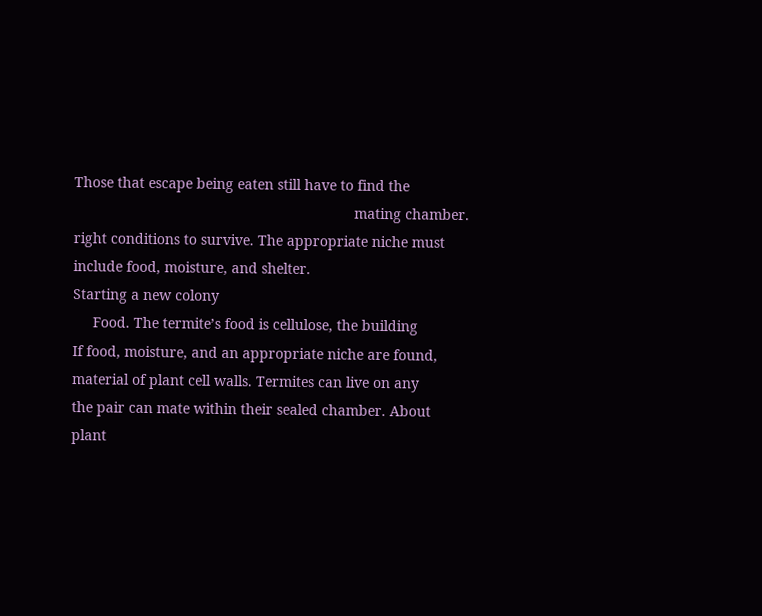Those that escape being eaten still have to find the
                                                                      mating chamber.
right conditions to survive. The appropriate niche must
include food, moisture, and shelter.                                  Starting a new colony
     Food. The termite’s food is cellulose, the building              If food, moisture, and an appropriate niche are found,
material of plant cell walls. Termites can live on any                the pair can mate within their sealed chamber. About
plant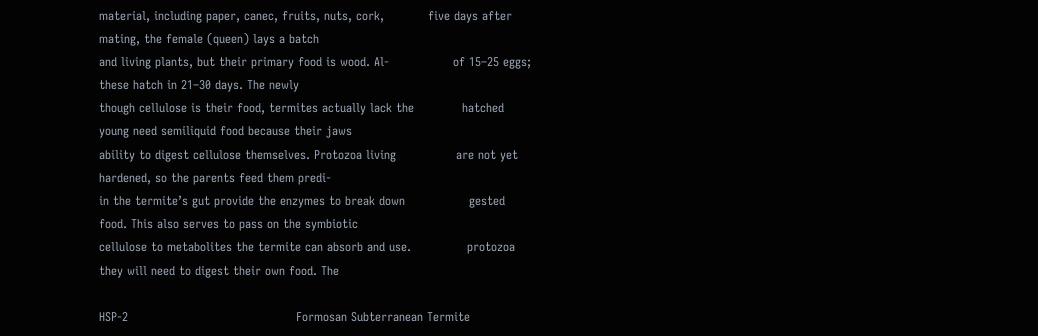material, including paper, canec, fruits, nuts, cork,           five days after mating, the female (queen) lays a batch
and living plants, but their primary food is wood. Al-                of 15–25 eggs; these hatch in 21–30 days. The newly
though cellulose is their food, termites actually lack the            hatched young need semiliquid food because their jaws
ability to digest cellulose themselves. Protozoa living               are not yet hardened, so the parents feed them predi-
in the termite’s gut provide the enzymes to break down                gested food. This also serves to pass on the symbiotic
cellulose to metabolites the termite can absorb and use.              protozoa they will need to digest their own food. The

HSP-2                                          Formosan Subterranean Termite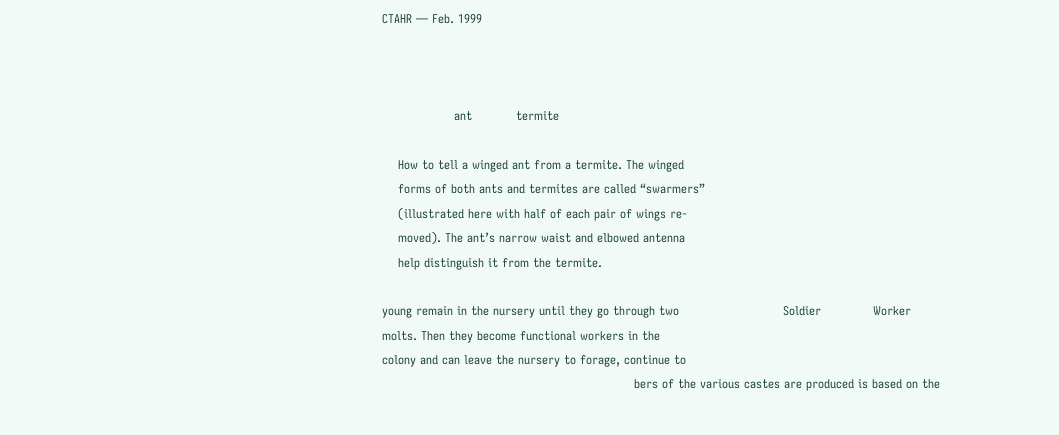CTAHR — Feb. 1999



                  ant           termite

    How to tell a winged ant from a termite. The winged
    forms of both ants and termites are called “swarmers”
    (illustrated here with half of each pair of wings re-
    moved). The ant’s narrow waist and elbowed antenna
    help distinguish it from the termite.

young remain in the nursery until they go through two                          Soldier             Worker
molts. Then they become functional workers in the
colony and can leave the nursery to forage, continue to
                                                               bers of the various castes are produced is based on the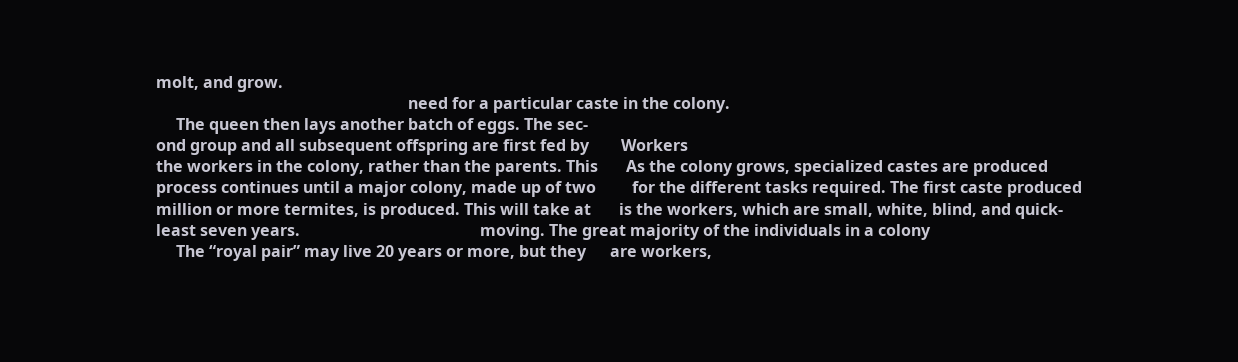molt, and grow.
                                                               need for a particular caste in the colony.
     The queen then lays another batch of eggs. The sec-
ond group and all subsequent offspring are first fed by        Workers
the workers in the colony, rather than the parents. This       As the colony grows, specialized castes are produced
process continues until a major colony, made up of two         for the different tasks required. The first caste produced
million or more termites, is produced. This will take at       is the workers, which are small, white, blind, and quick-
least seven years.                                             moving. The great majority of the individuals in a colony
     The “royal pair” may live 20 years or more, but they      are workers,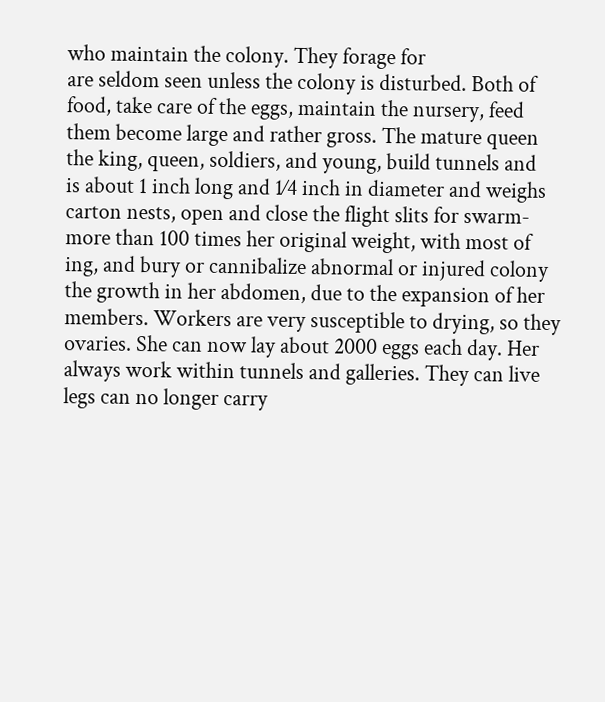who maintain the colony. They forage for
are seldom seen unless the colony is disturbed. Both of        food, take care of the eggs, maintain the nursery, feed
them become large and rather gross. The mature queen           the king, queen, soldiers, and young, build tunnels and
is about 1 inch long and 1⁄4 inch in diameter and weighs       carton nests, open and close the flight slits for swarm-
more than 100 times her original weight, with most of          ing, and bury or cannibalize abnormal or injured colony
the growth in her abdomen, due to the expansion of her         members. Workers are very susceptible to drying, so they
ovaries. She can now lay about 2000 eggs each day. Her         always work within tunnels and galleries. They can live
legs can no longer carry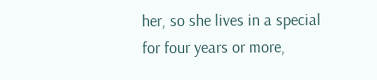her, so she lives in a special        for four years or more,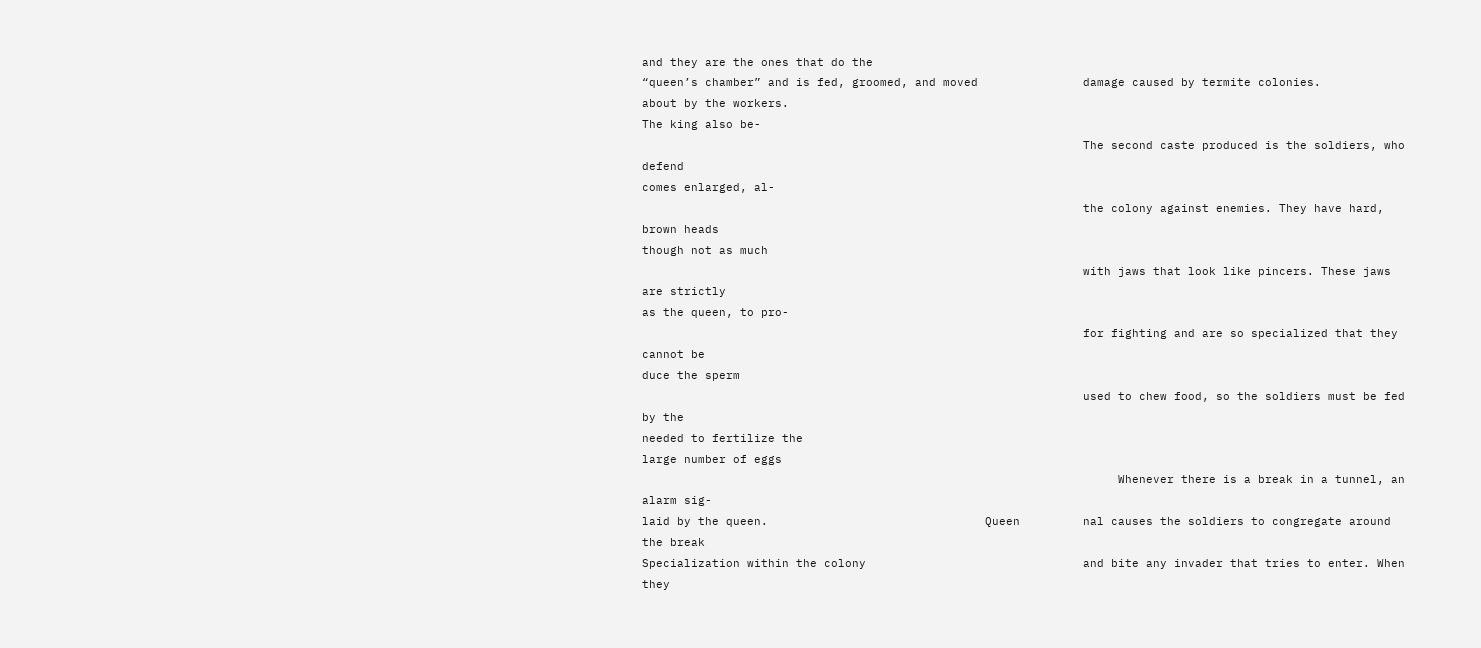and they are the ones that do the
“queen’s chamber” and is fed, groomed, and moved               damage caused by termite colonies.
about by the workers.
The king also be-
                                                               The second caste produced is the soldiers, who defend
comes enlarged, al-
                                                               the colony against enemies. They have hard, brown heads
though not as much
                                                               with jaws that look like pincers. These jaws are strictly
as the queen, to pro-
                                                               for fighting and are so specialized that they cannot be
duce the sperm
                                                               used to chew food, so the soldiers must be fed by the
needed to fertilize the
large number of eggs
                                                                    Whenever there is a break in a tunnel, an alarm sig-
laid by the queen.                               Queen         nal causes the soldiers to congregate around the break
Specialization within the colony                               and bite any invader that tries to enter. When they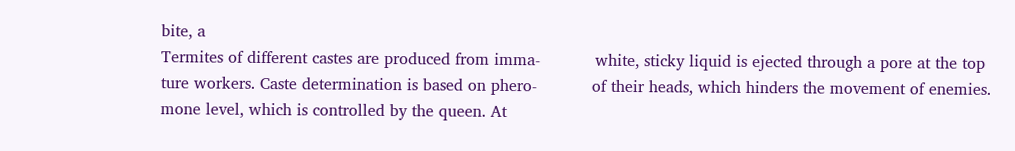bite, a
Termites of different castes are produced from imma-           white, sticky liquid is ejected through a pore at the top
ture workers. Caste determination is based on phero-           of their heads, which hinders the movement of enemies.
mone level, which is controlled by the queen. At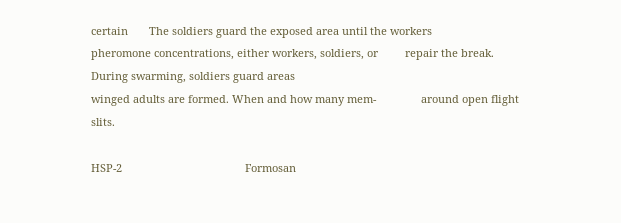certain       The soldiers guard the exposed area until the workers
pheromone concentrations, either workers, soldiers, or         repair the break. During swarming, soldiers guard areas
winged adults are formed. When and how many mem-               around open flight slits.

HSP-2                                         Formosan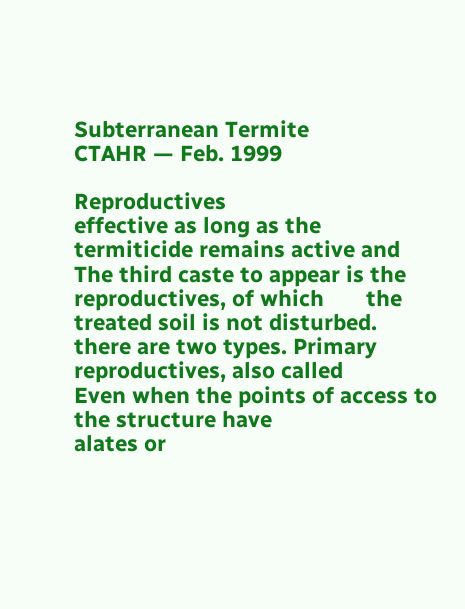Subterranean Termite                         CTAHR — Feb. 1999

Reproductives                                                  effective as long as the termiticide remains active and
The third caste to appear is the reproductives, of which       the treated soil is not disturbed.
there are two types. Primary reproductives, also called             Even when the points of access to the structure have
alates or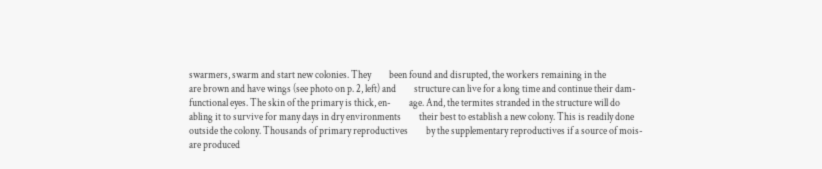swarmers, swarm and start new colonies. They         been found and disrupted, the workers remaining in the
are brown and have wings (see photo on p. 2, left) and         structure can live for a long time and continue their dam-
functional eyes. The skin of the primary is thick, en-         age. And, the termites stranded in the structure will do
abling it to survive for many days in dry environments         their best to establish a new colony. This is readily done
outside the colony. Thousands of primary reproductives         by the supplementary reproductives if a source of mois-
are produced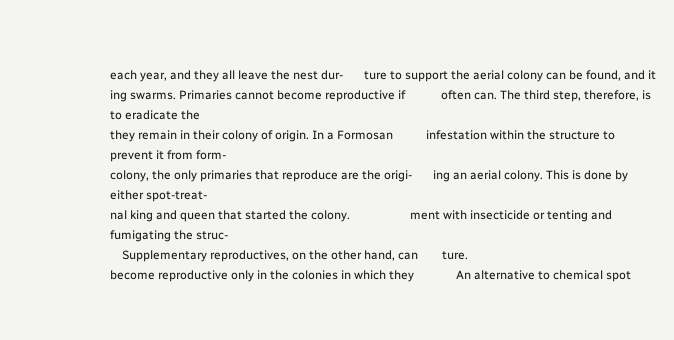each year, and they all leave the nest dur-       ture to support the aerial colony can be found, and it
ing swarms. Primaries cannot become reproductive if            often can. The third step, therefore, is to eradicate the
they remain in their colony of origin. In a Formosan           infestation within the structure to prevent it from form-
colony, the only primaries that reproduce are the origi-       ing an aerial colony. This is done by either spot-treat-
nal king and queen that started the colony.                    ment with insecticide or tenting and fumigating the struc-
    Supplementary reproductives, on the other hand, can        ture.
become reproductive only in the colonies in which they              An alternative to chemical spot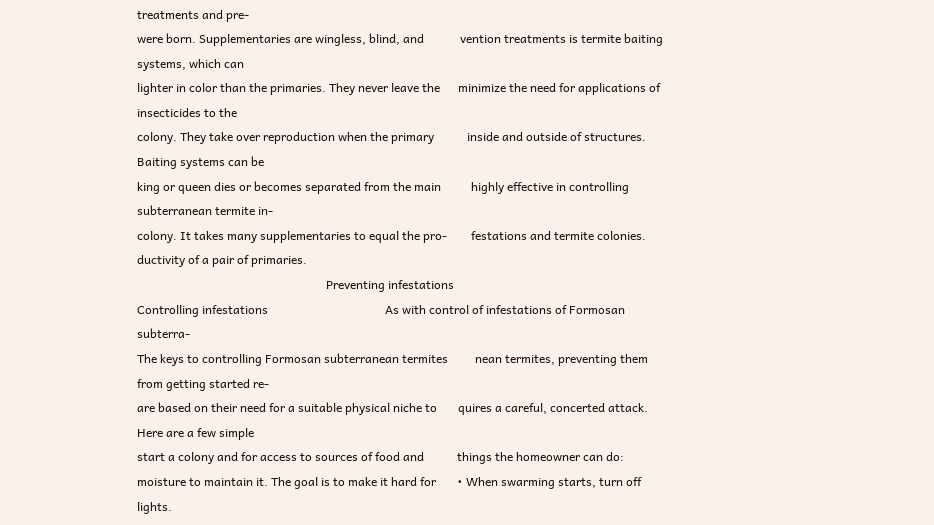treatments and pre-
were born. Supplementaries are wingless, blind, and            vention treatments is termite baiting systems, which can
lighter in color than the primaries. They never leave the      minimize the need for applications of insecticides to the
colony. They take over reproduction when the primary           inside and outside of structures. Baiting systems can be
king or queen dies or becomes separated from the main          highly effective in controlling subterranean termite in-
colony. It takes many supplementaries to equal the pro-        festations and termite colonies.
ductivity of a pair of primaries.
                                                               Preventing infestations
Controlling infestations                                       As with control of infestations of Formosan subterra-
The keys to controlling Formosan subterranean termites         nean termites, preventing them from getting started re-
are based on their need for a suitable physical niche to       quires a careful, concerted attack. Here are a few simple
start a colony and for access to sources of food and           things the homeowner can do:
moisture to maintain it. The goal is to make it hard for       • When swarming starts, turn off lights.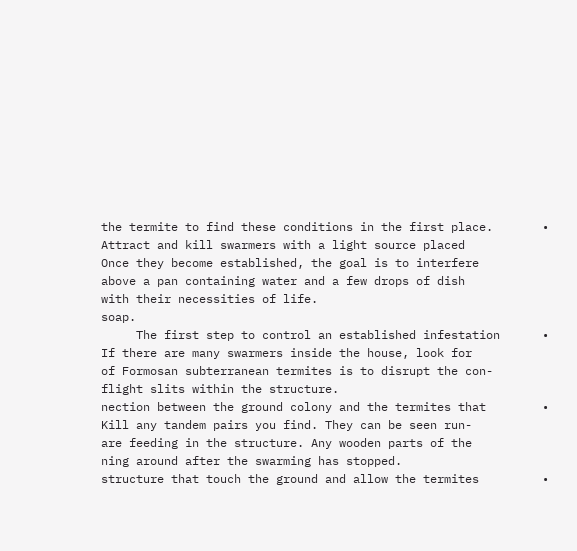the termite to find these conditions in the first place.       • Attract and kill swarmers with a light source placed
Once they become established, the goal is to interfere            above a pan containing water and a few drops of dish
with their necessities of life.                                   soap.
     The first step to control an established infestation      • If there are many swarmers inside the house, look for
of Formosan subterranean termites is to disrupt the con-          flight slits within the structure.
nection between the ground colony and the termites that        • Kill any tandem pairs you find. They can be seen run-
are feeding in the structure. Any wooden parts of the             ning around after the swarming has stopped.
structure that touch the ground and allow the termites         •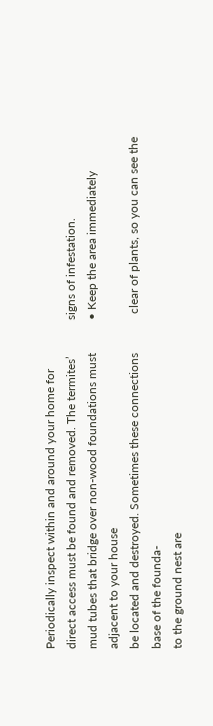Periodically inspect within and around your home for
direct access must be found and removed. The termites’            signs of infestation.
mud tubes that bridge over non-wood foundations must           • Keep the area immediately adjacent to your house
be located and destroyed. Sometimes these connections             clear of plants, so you can see the base of the founda-
to the ground nest are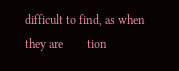difficult to find, as when they are        tion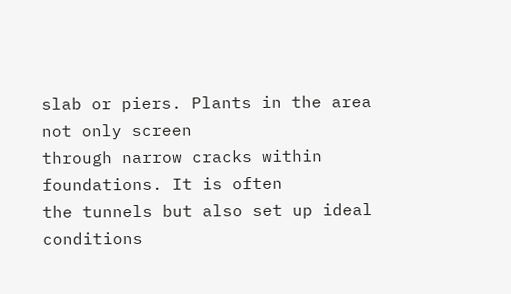slab or piers. Plants in the area not only screen
through narrow cracks within foundations. It is often             the tunnels but also set up ideal conditions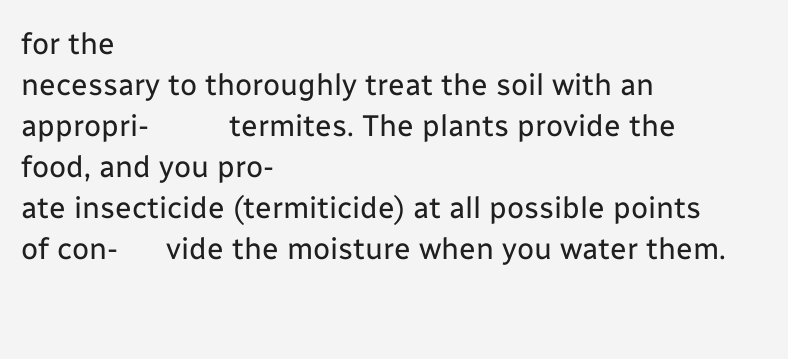for the
necessary to thoroughly treat the soil with an appropri-          termites. The plants provide the food, and you pro-
ate insecticide (termiticide) at all possible points of con-      vide the moisture when you water them.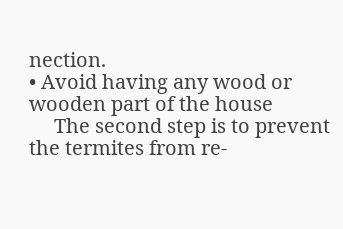nection.                                                       • Avoid having any wood or wooden part of the house
     The second step is to prevent the termites from re-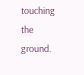touching the ground.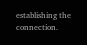establishing the connection.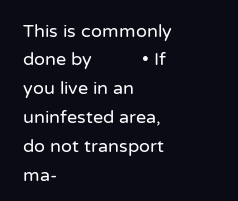This is commonly done by          • If you live in an uninfested area, do not transport ma-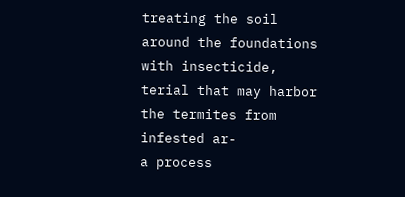treating the soil around the foundations with insecticide,        terial that may harbor the termites from infested ar-
a process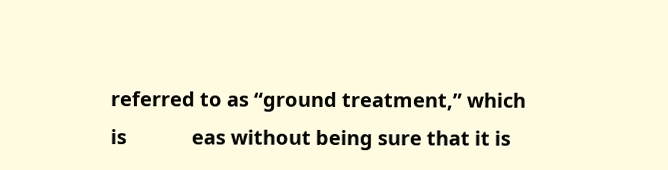referred to as “ground treatment,” which is             eas without being sure that it is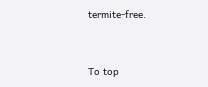termite-free.


To top